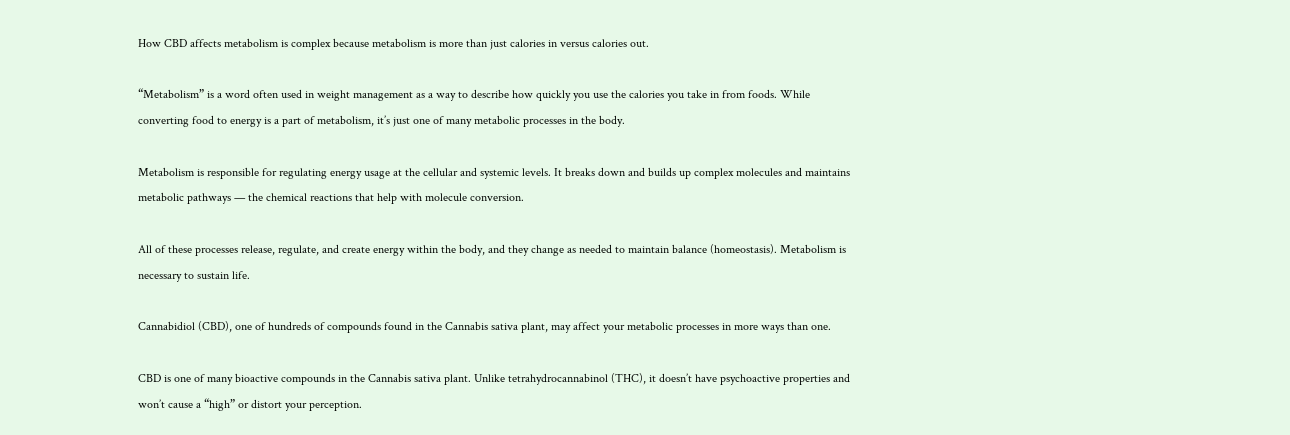How CBD affects metabolism is complex because metabolism is more than just calories in versus calories out.

“Metabolism” is a word often used in weight management as a way to describe how quickly you use the calories you take in from foods. While converting food to energy is a part of metabolism, it’s just one of many metabolic processes in the body.

Metabolism is responsible for regulating energy usage at the cellular and systemic levels. It breaks down and builds up complex molecules and maintains metabolic pathways — the chemical reactions that help with molecule conversion.

All of these processes release, regulate, and create energy within the body, and they change as needed to maintain balance (homeostasis). Metabolism is necessary to sustain life.

Cannabidiol (CBD), one of hundreds of compounds found in the Cannabis sativa plant, may affect your metabolic processes in more ways than one.

CBD is one of many bioactive compounds in the Cannabis sativa plant. Unlike tetrahydrocannabinol (THC), it doesn’t have psychoactive properties and won’t cause a “high” or distort your perception.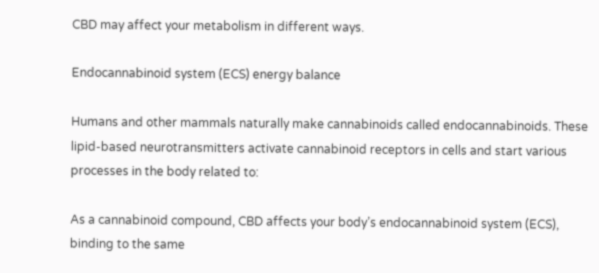CBD may affect your metabolism in different ways.

Endocannabinoid system (ECS) energy balance

Humans and other mammals naturally make cannabinoids called endocannabinoids. These lipid-based neurotransmitters activate cannabinoid receptors in cells and start various processes in the body related to:

As a cannabinoid compound, CBD affects your body’s endocannabinoid system (ECS), binding to the same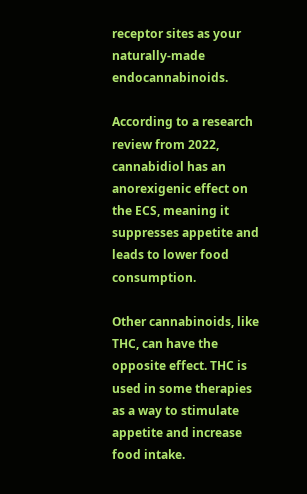receptor sites as your naturally-made endocannabinoids.

According to a research review from 2022, cannabidiol has an anorexigenic effect on the ECS, meaning it suppresses appetite and leads to lower food consumption.

Other cannabinoids, like THC, can have the opposite effect. THC is used in some therapies as a way to stimulate appetite and increase food intake.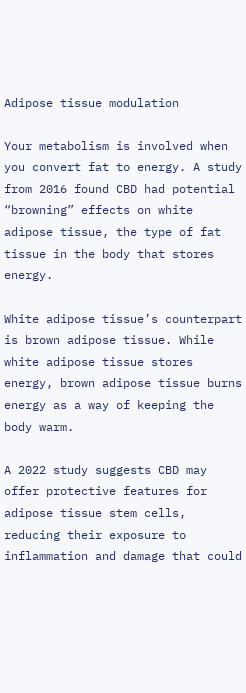Adipose tissue modulation

Your metabolism is involved when you convert fat to energy. A study from 2016 found CBD had potential “browning” effects on white adipose tissue, the type of fat tissue in the body that stores energy.

White adipose tissue’s counterpart is brown adipose tissue. While white adipose tissue stores energy, brown adipose tissue burns energy as a way of keeping the body warm.

A 2022 study suggests CBD may offer protective features for adipose tissue stem cells, reducing their exposure to inflammation and damage that could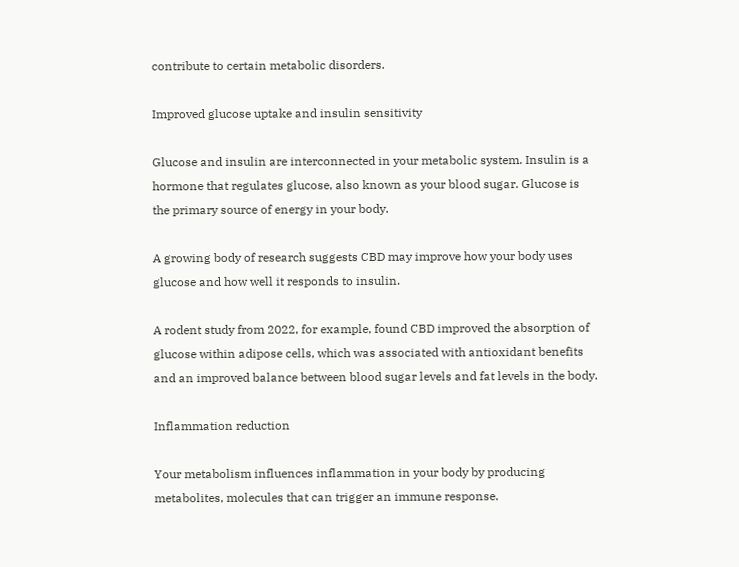contribute to certain metabolic disorders.

Improved glucose uptake and insulin sensitivity

Glucose and insulin are interconnected in your metabolic system. Insulin is a hormone that regulates glucose, also known as your blood sugar. Glucose is the primary source of energy in your body.

A growing body of research suggests CBD may improve how your body uses glucose and how well it responds to insulin.

A rodent study from 2022, for example, found CBD improved the absorption of glucose within adipose cells, which was associated with antioxidant benefits and an improved balance between blood sugar levels and fat levels in the body.

Inflammation reduction

Your metabolism influences inflammation in your body by producing metabolites, molecules that can trigger an immune response.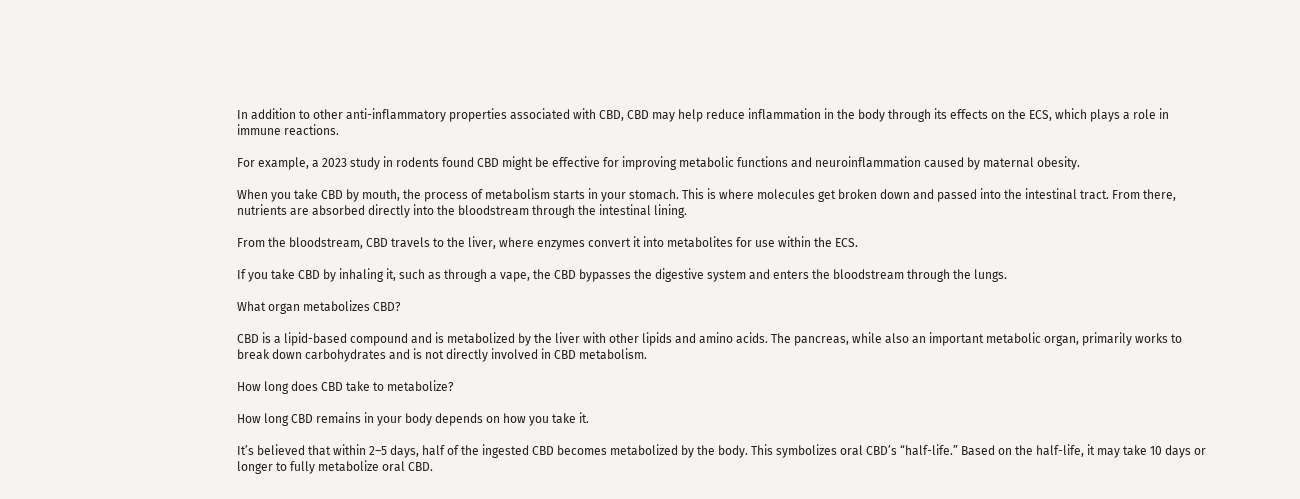In addition to other anti-inflammatory properties associated with CBD, CBD may help reduce inflammation in the body through its effects on the ECS, which plays a role in immune reactions.

For example, a 2023 study in rodents found CBD might be effective for improving metabolic functions and neuroinflammation caused by maternal obesity.

When you take CBD by mouth, the process of metabolism starts in your stomach. This is where molecules get broken down and passed into the intestinal tract. From there, nutrients are absorbed directly into the bloodstream through the intestinal lining.

From the bloodstream, CBD travels to the liver, where enzymes convert it into metabolites for use within the ECS.

If you take CBD by inhaling it, such as through a vape, the CBD bypasses the digestive system and enters the bloodstream through the lungs.

What organ metabolizes CBD?

CBD is a lipid-based compound and is metabolized by the liver with other lipids and amino acids. The pancreas, while also an important metabolic organ, primarily works to break down carbohydrates and is not directly involved in CBD metabolism.

How long does CBD take to metabolize?

How long CBD remains in your body depends on how you take it.

It’s believed that within 2–5 days, half of the ingested CBD becomes metabolized by the body. This symbolizes oral CBD’s “half-life.” Based on the half-life, it may take 10 days or longer to fully metabolize oral CBD.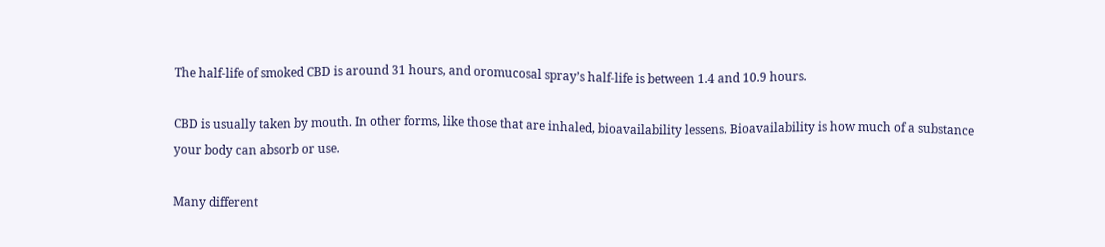The half-life of smoked CBD is around 31 hours, and oromucosal spray’s half-life is between 1.4 and 10.9 hours.

CBD is usually taken by mouth. In other forms, like those that are inhaled, bioavailability lessens. Bioavailability is how much of a substance your body can absorb or use.

Many different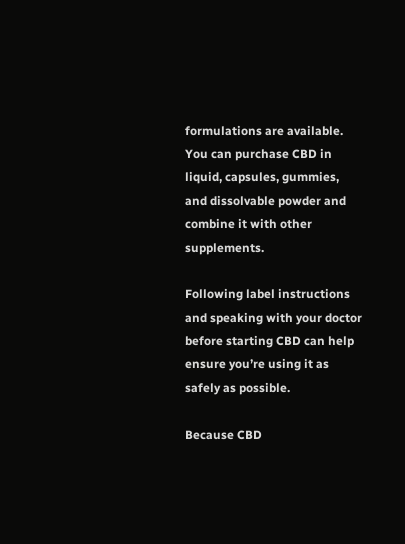formulations are available. You can purchase CBD in liquid, capsules, gummies, and dissolvable powder and combine it with other supplements.

Following label instructions and speaking with your doctor before starting CBD can help ensure you’re using it as safely as possible.

Because CBD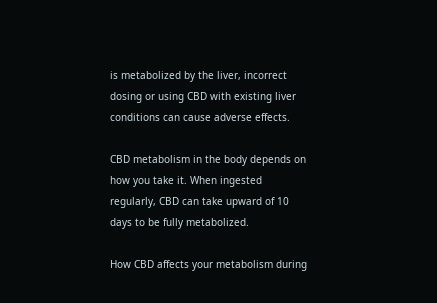is metabolized by the liver, incorrect dosing or using CBD with existing liver conditions can cause adverse effects.

CBD metabolism in the body depends on how you take it. When ingested regularly, CBD can take upward of 10 days to be fully metabolized.

How CBD affects your metabolism during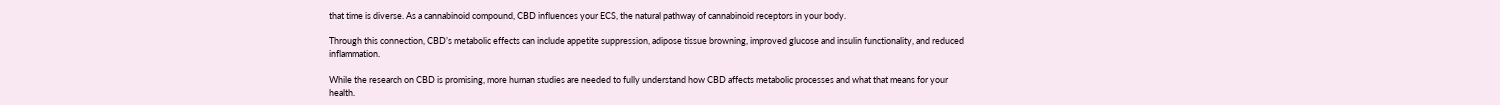that time is diverse. As a cannabinoid compound, CBD influences your ECS, the natural pathway of cannabinoid receptors in your body.

Through this connection, CBD’s metabolic effects can include appetite suppression, adipose tissue browning, improved glucose and insulin functionality, and reduced inflammation.

While the research on CBD is promising, more human studies are needed to fully understand how CBD affects metabolic processes and what that means for your health.